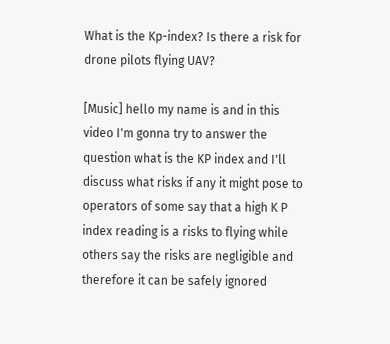What is the Kp-index? Is there a risk for drone pilots flying UAV?

[Music] hello my name is and in this video I'm gonna try to answer the question what is the KP index and I'll discuss what risks if any it might pose to operators of some say that a high K P index reading is a risks to flying while others say the risks are negligible and therefore it can be safely ignored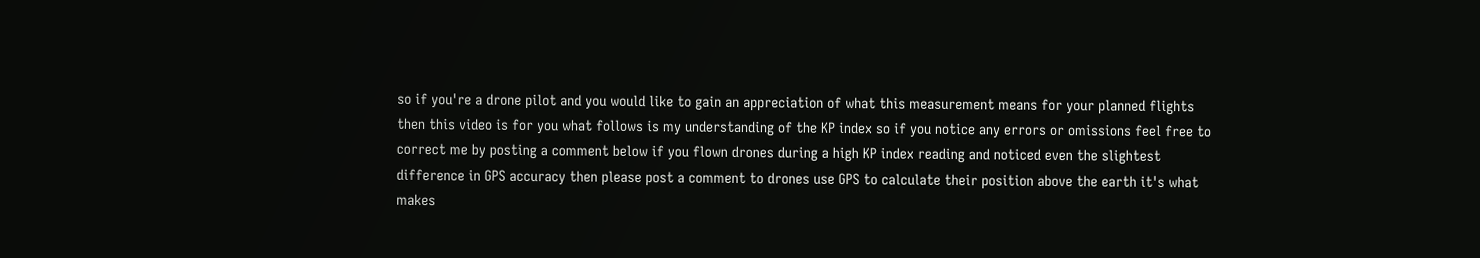so if you're a drone pilot and you would like to gain an appreciation of what this measurement means for your planned flights then this video is for you what follows is my understanding of the KP index so if you notice any errors or omissions feel free to correct me by posting a comment below if you flown drones during a high KP index reading and noticed even the slightest difference in GPS accuracy then please post a comment to drones use GPS to calculate their position above the earth it's what makes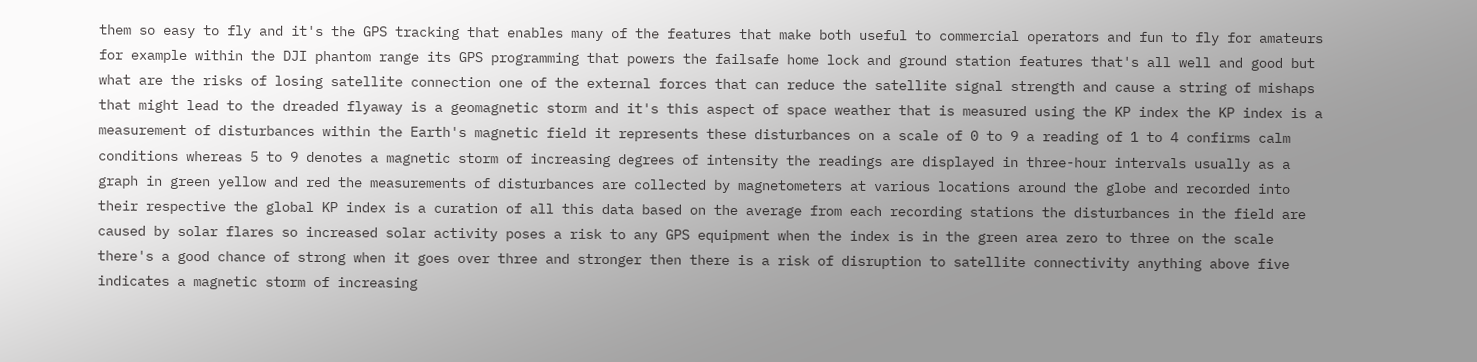them so easy to fly and it's the GPS tracking that enables many of the features that make both useful to commercial operators and fun to fly for amateurs for example within the DJI phantom range its GPS programming that powers the failsafe home lock and ground station features that's all well and good but what are the risks of losing satellite connection one of the external forces that can reduce the satellite signal strength and cause a string of mishaps that might lead to the dreaded flyaway is a geomagnetic storm and it's this aspect of space weather that is measured using the KP index the KP index is a measurement of disturbances within the Earth's magnetic field it represents these disturbances on a scale of 0 to 9 a reading of 1 to 4 confirms calm conditions whereas 5 to 9 denotes a magnetic storm of increasing degrees of intensity the readings are displayed in three-hour intervals usually as a graph in green yellow and red the measurements of disturbances are collected by magnetometers at various locations around the globe and recorded into their respective the global KP index is a curation of all this data based on the average from each recording stations the disturbances in the field are caused by solar flares so increased solar activity poses a risk to any GPS equipment when the index is in the green area zero to three on the scale there's a good chance of strong when it goes over three and stronger then there is a risk of disruption to satellite connectivity anything above five indicates a magnetic storm of increasing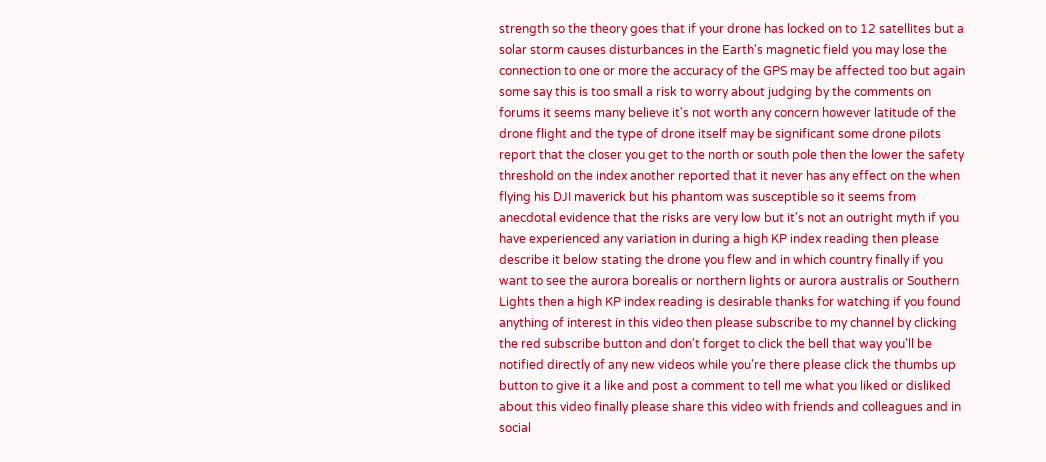strength so the theory goes that if your drone has locked on to 12 satellites but a solar storm causes disturbances in the Earth's magnetic field you may lose the connection to one or more the accuracy of the GPS may be affected too but again some say this is too small a risk to worry about judging by the comments on forums it seems many believe it's not worth any concern however latitude of the drone flight and the type of drone itself may be significant some drone pilots report that the closer you get to the north or south pole then the lower the safety threshold on the index another reported that it never has any effect on the when flying his DJI maverick but his phantom was susceptible so it seems from anecdotal evidence that the risks are very low but it's not an outright myth if you have experienced any variation in during a high KP index reading then please describe it below stating the drone you flew and in which country finally if you want to see the aurora borealis or northern lights or aurora australis or Southern Lights then a high KP index reading is desirable thanks for watching if you found anything of interest in this video then please subscribe to my channel by clicking the red subscribe button and don't forget to click the bell that way you'll be notified directly of any new videos while you're there please click the thumbs up button to give it a like and post a comment to tell me what you liked or disliked about this video finally please share this video with friends and colleagues and in social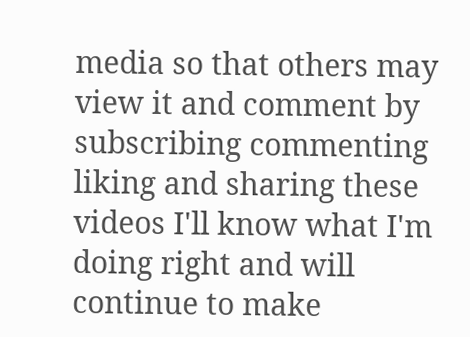media so that others may view it and comment by subscribing commenting liking and sharing these videos I'll know what I'm doing right and will continue to make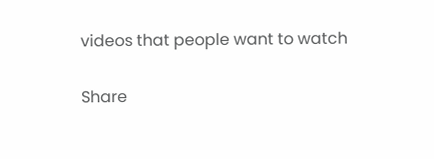videos that people want to watch

Share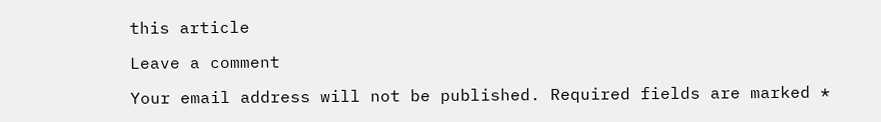this article

Leave a comment

Your email address will not be published. Required fields are marked *